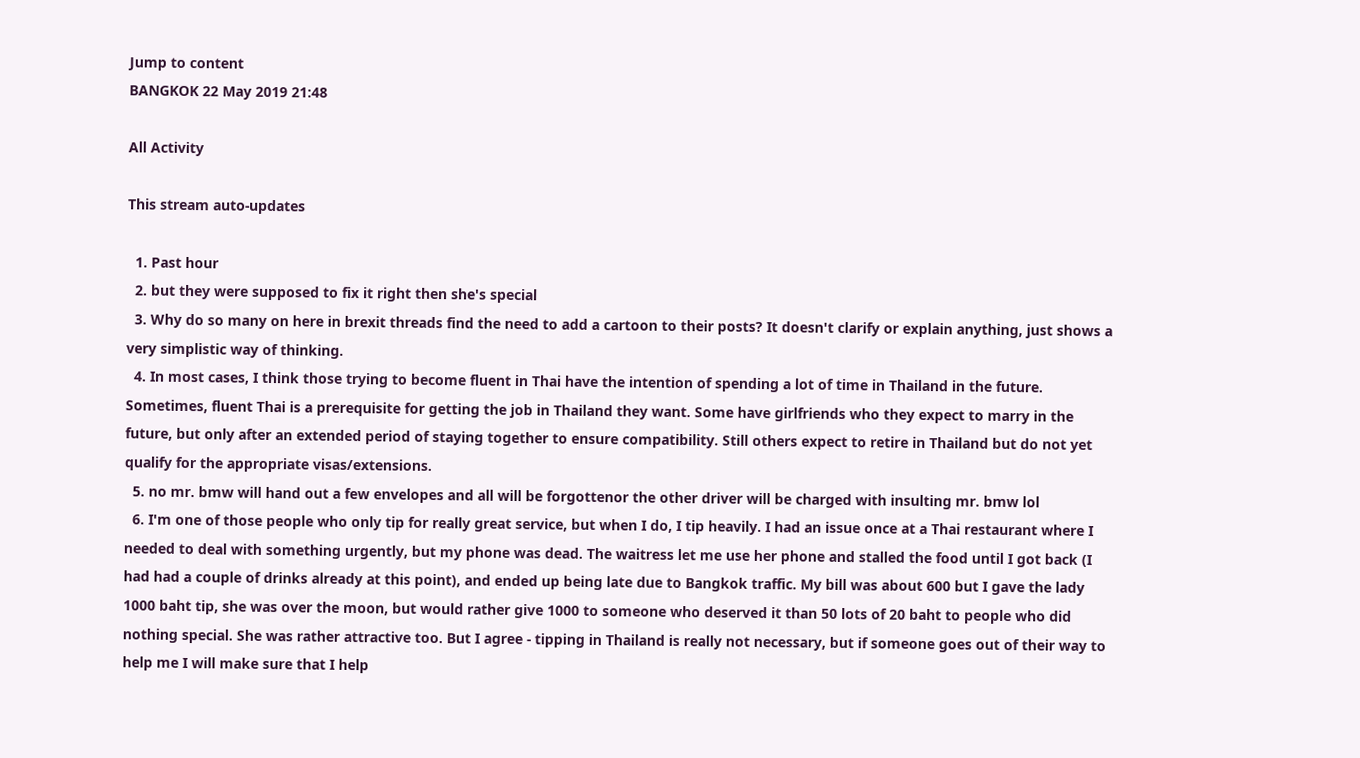Jump to content
BANGKOK 22 May 2019 21:48

All Activity

This stream auto-updates

  1. Past hour
  2. but they were supposed to fix it right then she's special
  3. Why do so many on here in brexit threads find the need to add a cartoon to their posts? It doesn't clarify or explain anything, just shows a very simplistic way of thinking.
  4. In most cases, I think those trying to become fluent in Thai have the intention of spending a lot of time in Thailand in the future. Sometimes, fluent Thai is a prerequisite for getting the job in Thailand they want. Some have girlfriends who they expect to marry in the future, but only after an extended period of staying together to ensure compatibility. Still others expect to retire in Thailand but do not yet qualify for the appropriate visas/extensions.
  5. no mr. bmw will hand out a few envelopes and all will be forgottenor the other driver will be charged with insulting mr. bmw lol
  6. I'm one of those people who only tip for really great service, but when I do, I tip heavily. I had an issue once at a Thai restaurant where I needed to deal with something urgently, but my phone was dead. The waitress let me use her phone and stalled the food until I got back (I had had a couple of drinks already at this point), and ended up being late due to Bangkok traffic. My bill was about 600 but I gave the lady 1000 baht tip, she was over the moon, but would rather give 1000 to someone who deserved it than 50 lots of 20 baht to people who did nothing special. She was rather attractive too. But I agree - tipping in Thailand is really not necessary, but if someone goes out of their way to help me I will make sure that I help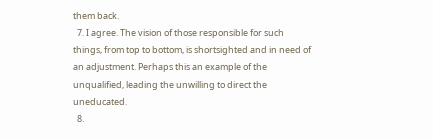them back.
  7. I agree. The vision of those responsible for such things, from top to bottom, is shortsighted and in need of an adjustment. Perhaps this an example of the unqualified, leading the unwilling to direct the uneducated.
  8.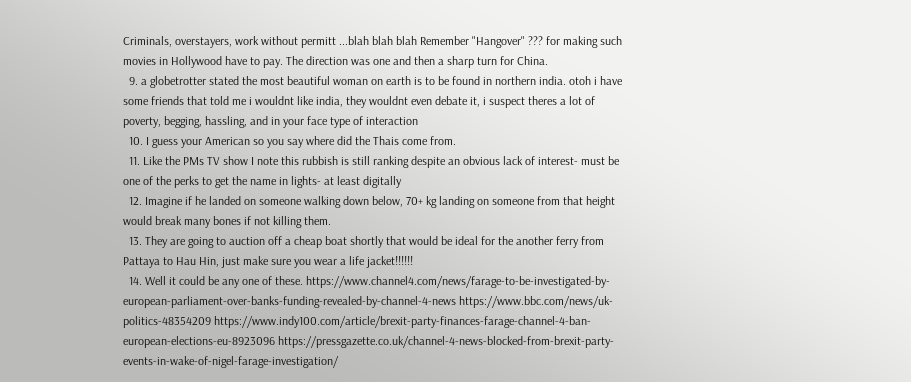Criminals, overstayers, work without permitt ...blah blah blah Remember "Hangover" ??? for making such movies in Hollywood have to pay. The direction was one and then a sharp turn for China.
  9. a globetrotter stated the most beautiful woman on earth is to be found in northern india. otoh i have some friends that told me i wouldnt like india, they wouldnt even debate it, i suspect theres a lot of poverty, begging, hassling, and in your face type of interaction
  10. I guess your American so you say where did the Thais come from.
  11. Like the PMs TV show I note this rubbish is still ranking despite an obvious lack of interest- must be one of the perks to get the name in lights- at least digitally
  12. Imagine if he landed on someone walking down below, 70+ kg landing on someone from that height would break many bones if not killing them.
  13. They are going to auction off a cheap boat shortly that would be ideal for the another ferry from Pattaya to Hau Hin, just make sure you wear a life jacket!!!!!!
  14. Well it could be any one of these. https://www.channel4.com/news/farage-to-be-investigated-by-european-parliament-over-banks-funding-revealed-by-channel-4-news https://www.bbc.com/news/uk-politics-48354209 https://www.indy100.com/article/brexit-party-finances-farage-channel-4-ban-european-elections-eu-8923096 https://pressgazette.co.uk/channel-4-news-blocked-from-brexit-party-events-in-wake-of-nigel-farage-investigation/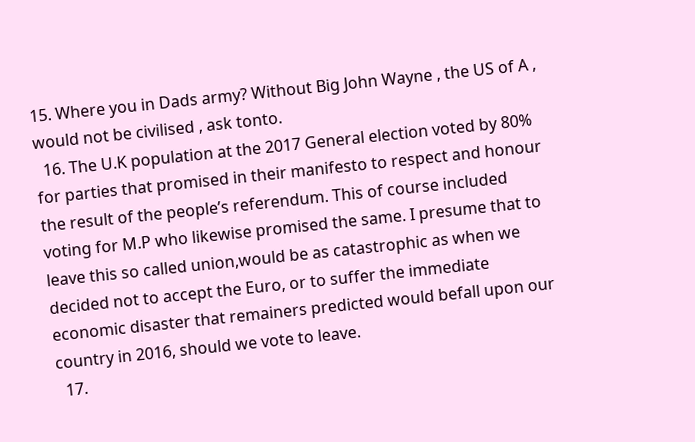15. Where you in Dads army? Without Big John Wayne , the US of A , would not be civilised , ask tonto.
  16. The U.K population at the 2017 General election voted by 80% for parties that promised in their manifesto to respect and honour the result of the people’s referendum. This of course included voting for M.P who likewise promised the same. I presume that to leave this so called union,would be as catastrophic as when we decided not to accept the Euro, or to suffer the immediate economic disaster that remainers predicted would befall upon our country in 2016, should we vote to leave.
  17.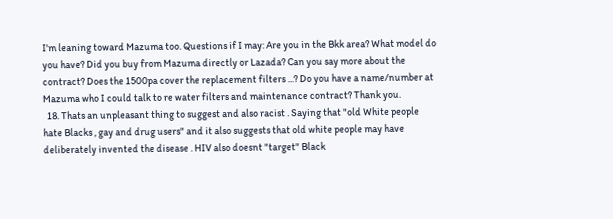I'm leaning toward Mazuma too. Questions if I may: Are you in the Bkk area? What model do you have? Did you buy from Mazuma directly or Lazada? Can you say more about the contract? Does the 1500pa cover the replacement filters ...? Do you have a name/number at Mazuma who I could talk to re water filters and maintenance contract? Thank you.
  18. Thats an unpleasant thing to suggest and also racist . Saying that "old White people hate Blacks , gay and drug users" and it also suggests that old white people may have deliberately invented the disease . HIV also doesnt "target" Black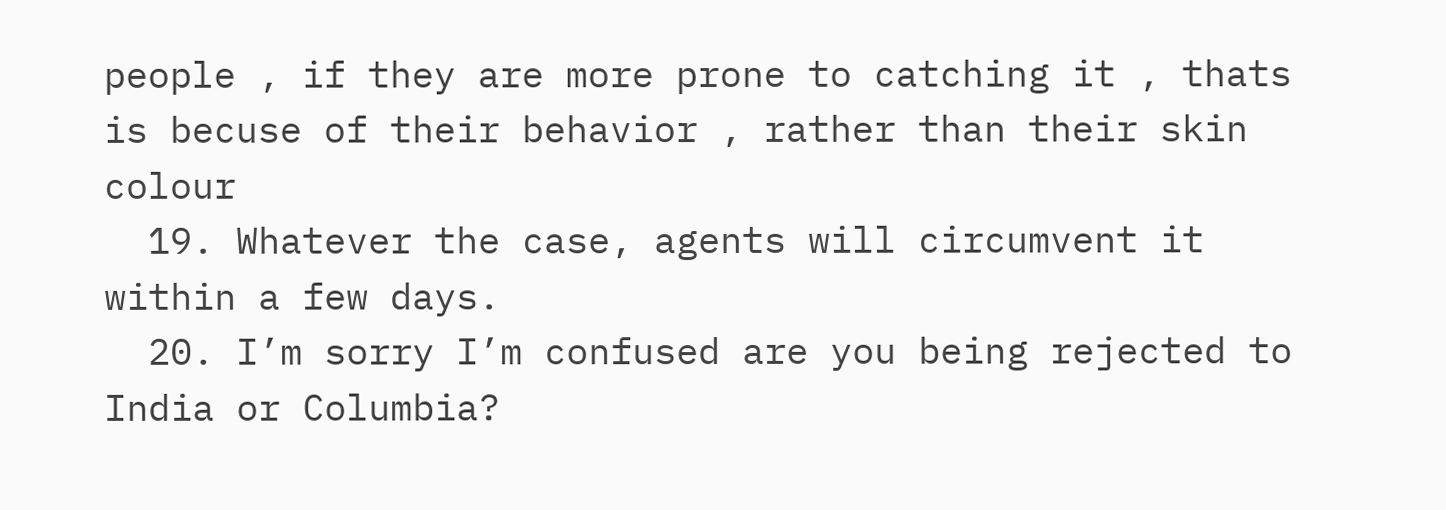people , if they are more prone to catching it , thats is becuse of their behavior , rather than their skin colour
  19. Whatever the case, agents will circumvent it within a few days.
  20. I’m sorry I’m confused are you being rejected to India or Columbia?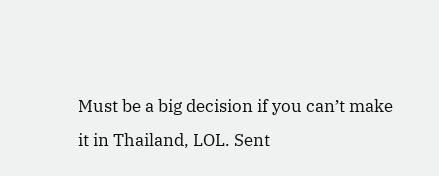Must be a big decision if you can’t make it in Thailand, LOL. Sent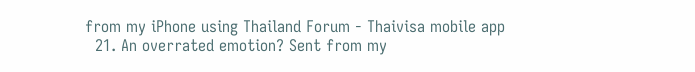from my iPhone using Thailand Forum - Thaivisa mobile app
  21. An overrated emotion? Sent from my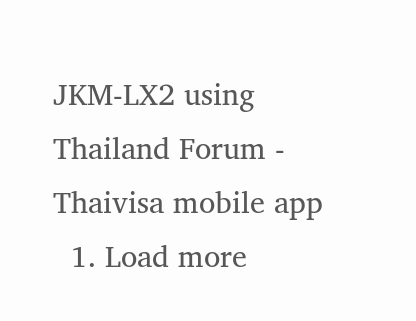JKM-LX2 using Thailand Forum - Thaivisa mobile app
  1. Load more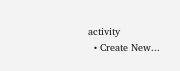activity
  • Create New...